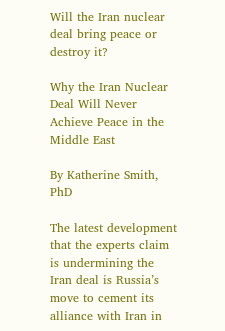Will the Iran nuclear deal bring peace or destroy it?

Why the Iran Nuclear Deal Will Never Achieve Peace in the Middle East

By Katherine Smith, PhD

The latest development that the experts claim is undermining the Iran deal is Russia’s move to cement its alliance with Iran in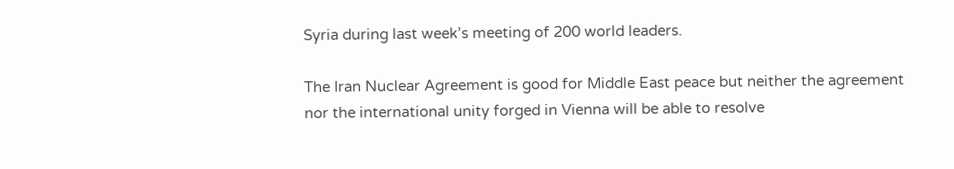Syria during last week’s meeting of 200 world leaders.

The Iran Nuclear Agreement is good for Middle East peace but neither the agreement nor the international unity forged in Vienna will be able to resolve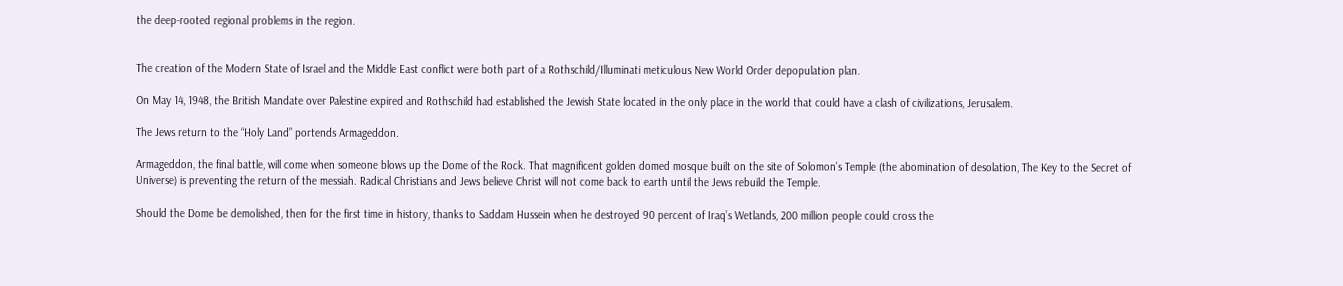the deep-rooted regional problems in the region.


The creation of the Modern State of Israel and the Middle East conflict were both part of a Rothschild/Illuminati meticulous New World Order depopulation plan.

On May 14, 1948, the British Mandate over Palestine expired and Rothschild had established the Jewish State located in the only place in the world that could have a clash of civilizations, Jerusalem.

The Jews return to the “Holy Land” portends Armageddon.

Armageddon, the final battle, will come when someone blows up the Dome of the Rock. That magnificent golden domed mosque built on the site of Solomon’s Temple (the abomination of desolation, The Key to the Secret of Universe) is preventing the return of the messiah. Radical Christians and Jews believe Christ will not come back to earth until the Jews rebuild the Temple.

Should the Dome be demolished, then for the first time in history, thanks to Saddam Hussein when he destroyed 90 percent of Iraq’s Wetlands, 200 million people could cross the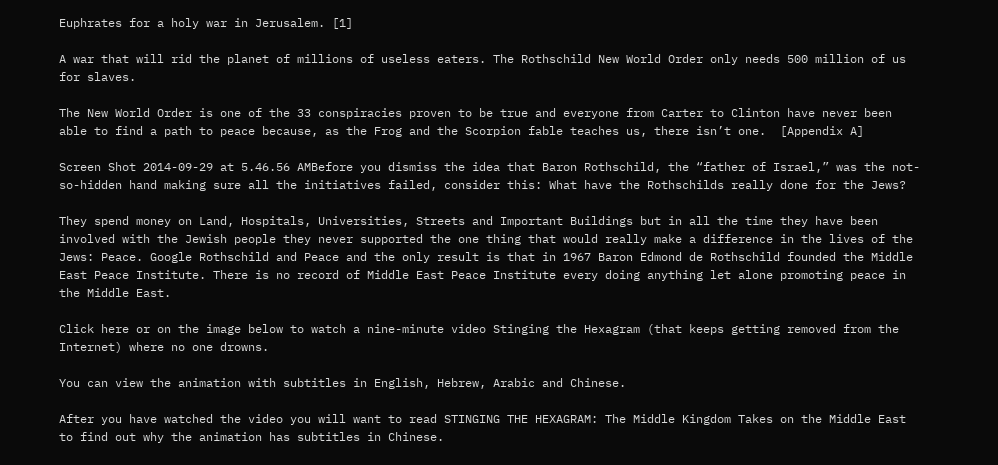Euphrates for a holy war in Jerusalem. [1]

A war that will rid the planet of millions of useless eaters. The Rothschild New World Order only needs 500 million of us for slaves.

The New World Order is one of the 33 conspiracies proven to be true and everyone from Carter to Clinton have never been able to find a path to peace because, as the Frog and the Scorpion fable teaches us, there isn’t one.  [Appendix A]

Screen Shot 2014-09-29 at 5.46.56 AMBefore you dismiss the idea that Baron Rothschild, the “father of Israel,” was the not-so-hidden hand making sure all the initiatives failed, consider this: What have the Rothschilds really done for the Jews?

They spend money on Land, Hospitals, Universities, Streets and Important Buildings but in all the time they have been involved with the Jewish people they never supported the one thing that would really make a difference in the lives of the Jews: Peace. Google Rothschild and Peace and the only result is that in 1967 Baron Edmond de Rothschild founded the Middle East Peace Institute. There is no record of Middle East Peace Institute every doing anything let alone promoting peace in the Middle East.

Click here or on the image below to watch a nine-minute video Stinging the Hexagram (that keeps getting removed from the Internet) where no one drowns.

You can view the animation with subtitles in English, Hebrew, Arabic and Chinese.

After you have watched the video you will want to read STINGING THE HEXAGRAM: The Middle Kingdom Takes on the Middle East to find out why the animation has subtitles in Chinese.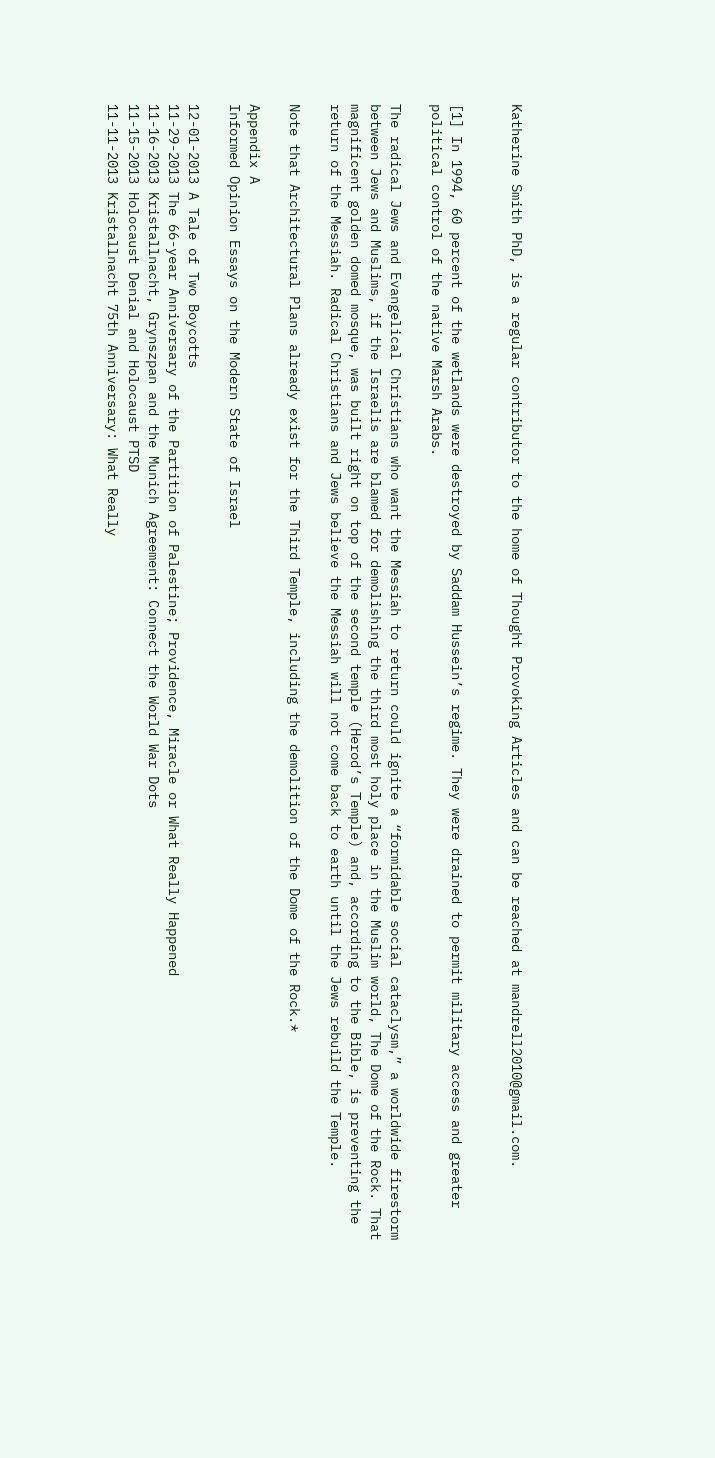Katherine Smith PhD, is a regular contributor to the home of Thought Provoking Articles and can be reached at mandrell2010@gmail.com.


[1] In 1994, 60 percent of the wetlands were destroyed by Saddam Hussein’s regime. They were drained to permit military access and greater political control of the native Marsh Arabs.

The radical Jews and Evangelical Christians who want the Messiah to return could ignite a “formidable social cataclysm,” a worldwide firestorm between Jews and Muslims, if the Israelis are blamed for demolishing the third most holy place in the Muslim world, The Dome of the Rock. That magnificent golden domed mosque, was built right on top of the second temple (Herod’s Temple) and, according to the Bible, is preventing the return of the Messiah. Radical Christians and Jews believe the Messiah will not come back to earth until the Jews rebuild the Temple.

Note that Architectural Plans already exist for the Third Temple, including the demolition of the Dome of the Rock.*

Appendix A
Informed Opinion Essays on the Modern State of Israel

12-01-2013 A Tale of Two Boycotts
11-29-2013 The 66-year Anniversary of the Partition of Palestine; Providence, Miracle or What Really Happened
11-16-2013 Kristallnacht, Grynszpan and the Munich Agreement: Connect the World War Dots
11-15-2013 Holocaust Denial and Holocaust PTSD
11-11-2013 Kristallnacht 75th Anniversary: What Really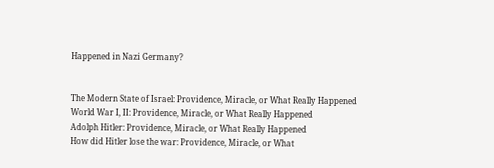Happened in Nazi Germany?


The Modern State of Israel: Providence, Miracle, or What Really Happened
World War I, II: Providence, Miracle, or What Really Happened
Adolph Hitler: Providence, Miracle, or What Really Happened
How did Hitler lose the war: Providence, Miracle, or What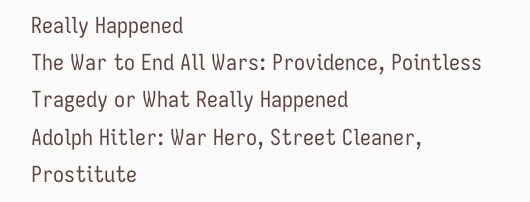Really Happened
The War to End All Wars: Providence, Pointless Tragedy or What Really Happened
Adolph Hitler: War Hero, Street Cleaner, Prostitute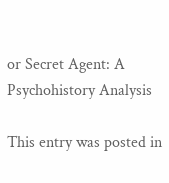or Secret Agent: A Psychohistory Analysis

This entry was posted in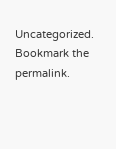Uncategorized. Bookmark the permalink.